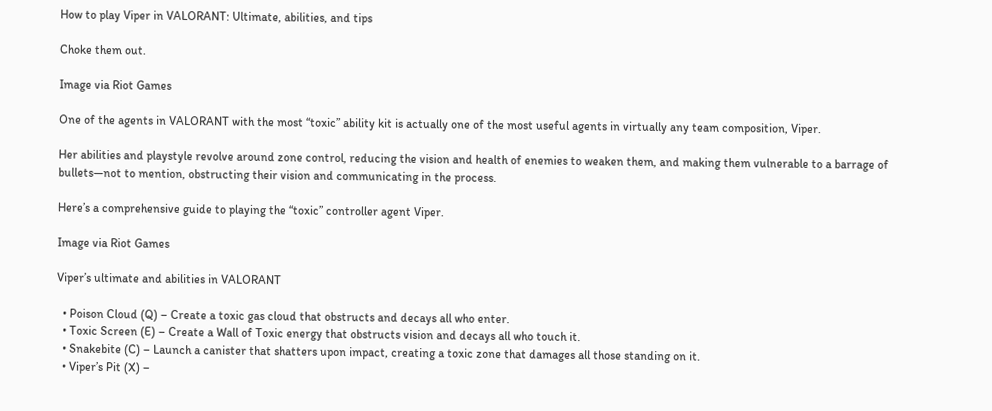How to play Viper in VALORANT: Ultimate, abilities, and tips

Choke them out.

Image via Riot Games

One of the agents in VALORANT with the most “toxic” ability kit is actually one of the most useful agents in virtually any team composition, Viper.

Her abilities and playstyle revolve around zone control, reducing the vision and health of enemies to weaken them, and making them vulnerable to a barrage of bullets—not to mention, obstructing their vision and communicating in the process.

Here’s a comprehensive guide to playing the “toxic” controller agent Viper.

Image via Riot Games

Viper’s ultimate and abilities in VALORANT

  • Poison Cloud (Q) – Create a toxic gas cloud that obstructs and decays all who enter.
  • Toxic Screen (E) – Create a Wall of Toxic energy that obstructs vision and decays all who touch it.
  • Snakebite (C) – Launch a canister that shatters upon impact, creating a toxic zone that damages all those standing on it.
  • Viper’s Pit (X) –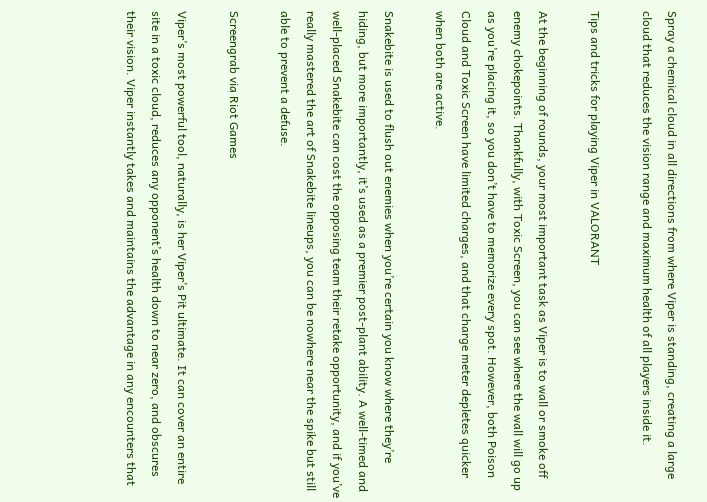Spray a chemical cloud in all directions from where Viper is standing, creating a large cloud that reduces the vision range and maximum health of all players inside it.

Tips and tricks for playing Viper in VALORANT

At the beginning of rounds, your most important task as Viper is to wall or smoke off enemy chokepoints. Thankfully, with Toxic Screen, you can see where the wall will go up as you’re placing it, so you don’t have to memorize every spot. However, both Poison Cloud and Toxic Screen have limited charges, and that charge meter depletes quicker when both are active.

Snakebite is used to flush out enemies when you’re certain you know where they’re hiding, but more importantly, it’s used as a premier post-plant ability. A well-timed and well-placed Snakebite can cost the opposing team their retake opportunity, and if you’ve really mastered the art of Snakebite lineups, you can be nowhere near the spike but still able to prevent a defuse.

Screengrab via Riot Games

Viper’s most powerful tool, naturally, is her Viper’s Pit ultimate. It can cover an entire site in a toxic cloud, reduces any opponent’s health down to near zero, and obscures their vision. Viper instantly takes and maintains the advantage in any encounters that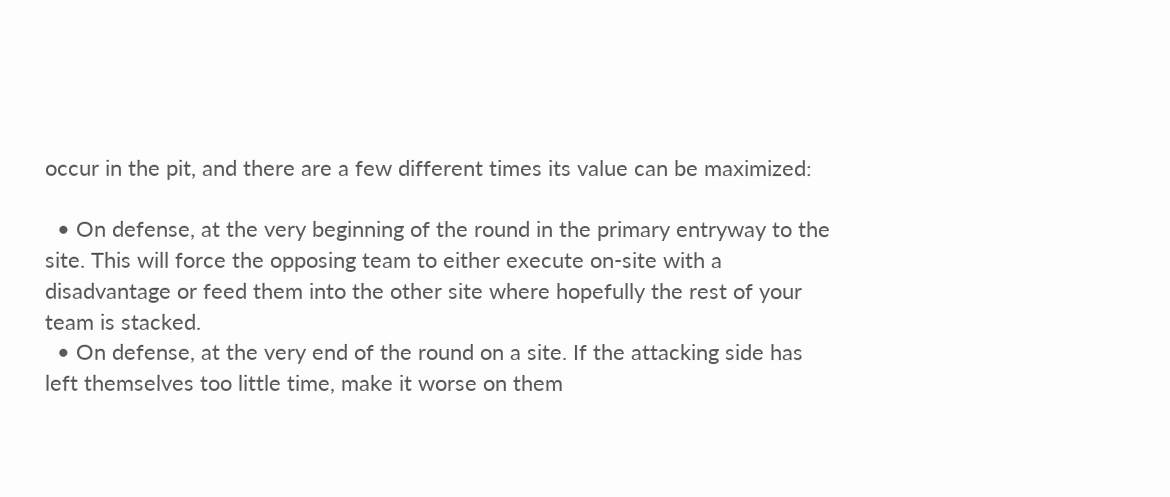occur in the pit, and there are a few different times its value can be maximized:

  • On defense, at the very beginning of the round in the primary entryway to the site. This will force the opposing team to either execute on-site with a disadvantage or feed them into the other site where hopefully the rest of your team is stacked.
  • On defense, at the very end of the round on a site. If the attacking side has left themselves too little time, make it worse on them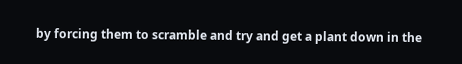by forcing them to scramble and try and get a plant down in the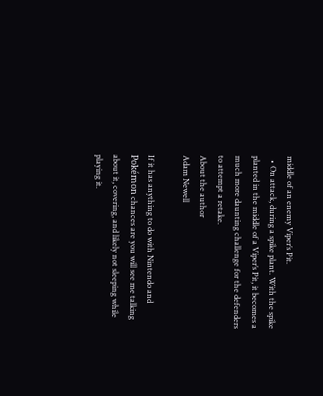middle of an enemy Viper’s Pit.
  • On attack, during a spike plant. With the spike planted in the middle of a Viper’s Pit, it becomes a much more daunting challenge for the defenders to attempt a retake.
About the author
Adam Newell

If it has anything to do with Nintendo and Pokémon chances are you will see me talking about it, covering, and likely not sleeping while playing it.